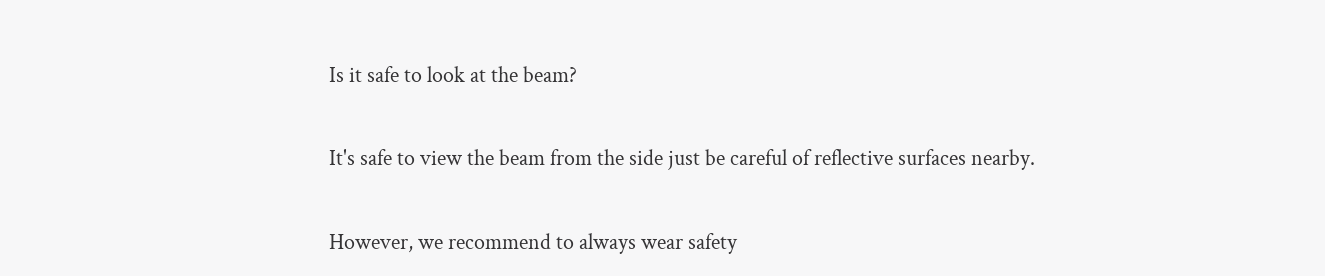Is it safe to look at the beam?

It's safe to view the beam from the side just be careful of reflective surfaces nearby.

However, we recommend to always wear safety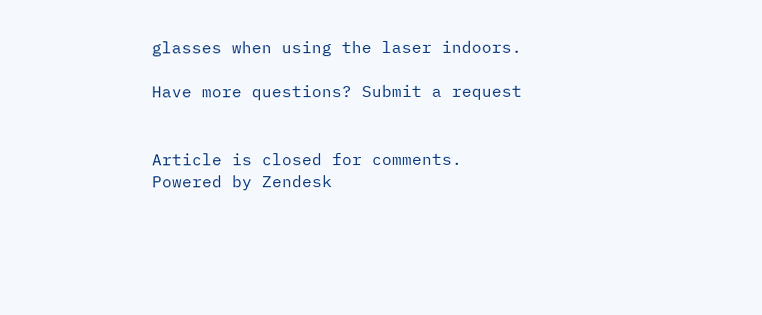glasses when using the laser indoors.

Have more questions? Submit a request


Article is closed for comments.
Powered by Zendesk